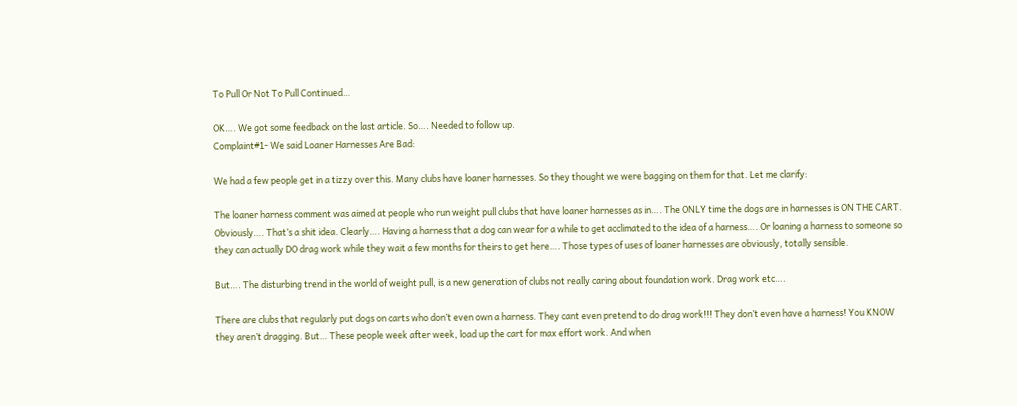To Pull Or Not To Pull Continued…

OK…. We got some feedback on the last article. So…. Needed to follow up.
Complaint#1- We said Loaner Harnesses Are Bad:

We had a few people get in a tizzy over this. Many clubs have loaner harnesses. So they thought we were bagging on them for that. Let me clarify:

The loaner harness comment was aimed at people who run weight pull clubs that have loaner harnesses as in…. The ONLY time the dogs are in harnesses is ON THE CART. Obviously…. That’s a shit idea. Clearly…. Having a harness that a dog can wear for a while to get acclimated to the idea of a harness…. Or loaning a harness to someone so they can actually DO drag work while they wait a few months for theirs to get here…. Those types of uses of loaner harnesses are obviously, totally sensible.

But…. The disturbing trend in the world of weight pull, is a new generation of clubs not really caring about foundation work. Drag work etc….

There are clubs that regularly put dogs on carts who don’t even own a harness. They cant even pretend to do drag work!!! They don’t even have a harness! You KNOW they aren’t dragging. But… These people week after week, load up the cart for max effort work. And when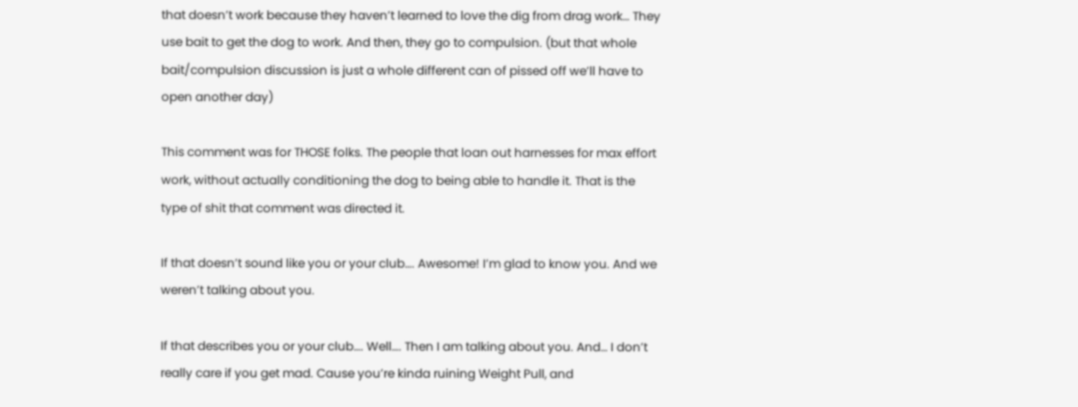that doesn’t work because they haven’t learned to love the dig from drag work… They use bait to get the dog to work. And then, they go to compulsion. (but that whole bait/compulsion discussion is just a whole different can of pissed off we’ll have to open another day)

This comment was for THOSE folks. The people that loan out harnesses for max effort work, without actually conditioning the dog to being able to handle it. That is the type of shit that comment was directed it.

If that doesn’t sound like you or your club…. Awesome! I’m glad to know you. And we weren’t talking about you.

If that describes you or your club…. Well…. Then I am talking about you. And… I don’t really care if you get mad. Cause you’re kinda ruining Weight Pull, and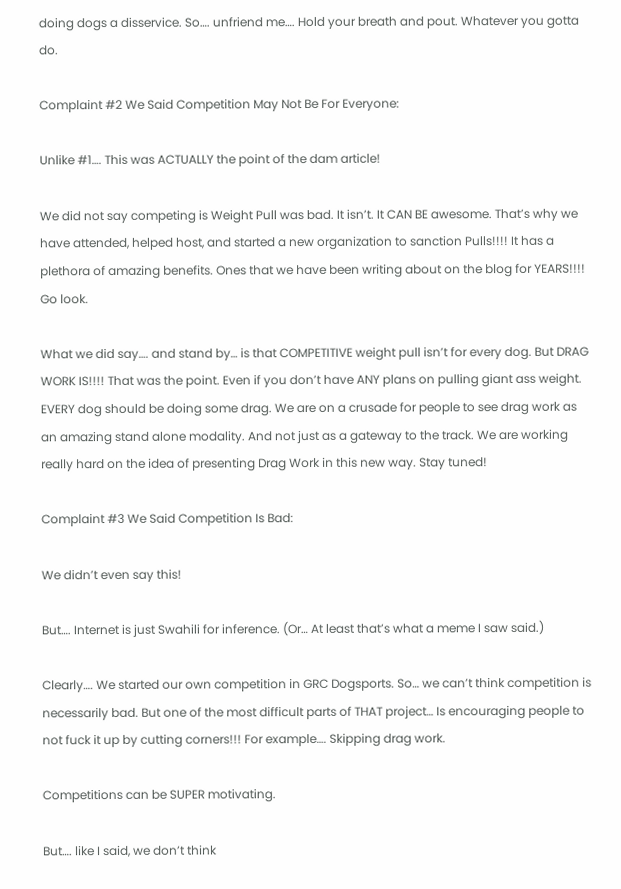doing dogs a disservice. So…. unfriend me…. Hold your breath and pout. Whatever you gotta do.

Complaint #2 We Said Competition May Not Be For Everyone:

Unlike #1…. This was ACTUALLY the point of the dam article!

We did not say competing is Weight Pull was bad. It isn’t. It CAN BE awesome. That’s why we have attended, helped host, and started a new organization to sanction Pulls!!!! It has a plethora of amazing benefits. Ones that we have been writing about on the blog for YEARS!!!! Go look.

What we did say…. and stand by… is that COMPETITIVE weight pull isn’t for every dog. But DRAG WORK IS!!!! That was the point. Even if you don’t have ANY plans on pulling giant ass weight. EVERY dog should be doing some drag. We are on a crusade for people to see drag work as an amazing stand alone modality. And not just as a gateway to the track. We are working really hard on the idea of presenting Drag Work in this new way. Stay tuned!

Complaint #3 We Said Competition Is Bad:

We didn’t even say this!

But…. Internet is just Swahili for inference. (Or… At least that’s what a meme I saw said.)

Clearly…. We started our own competition in GRC Dogsports. So… we can’t think competition is necessarily bad. But one of the most difficult parts of THAT project… Is encouraging people to not fuck it up by cutting corners!!! For example…. Skipping drag work.

Competitions can be SUPER motivating.

But…. like I said, we don’t think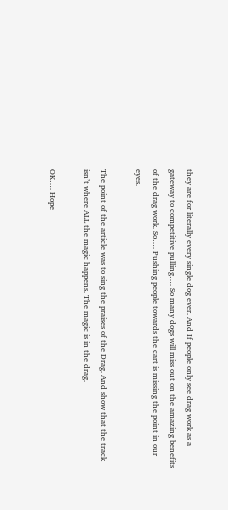they are for literally every single dog ever. And If people only see drag work as a gateway to competitive pulling…. So many dogs will miss out on the amazing benefits of the drag work. So…. Pushing people towards the cart is missing the point in our eyes.

The point of the article was to sing the praises of the Drag. And show that the track isn’t where ALL the magic happens. The magic is in the drag.

OK…. Hope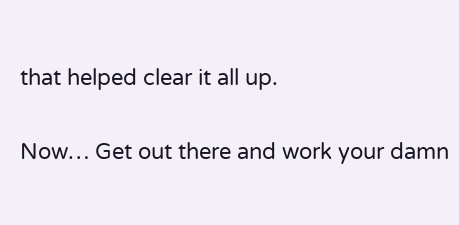that helped clear it all up.

Now… Get out there and work your damn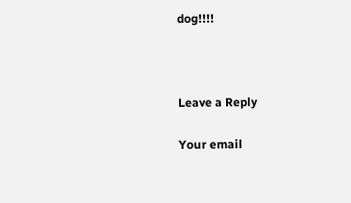dog!!!!



Leave a Reply

Your email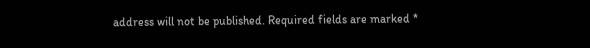address will not be published. Required fields are marked *